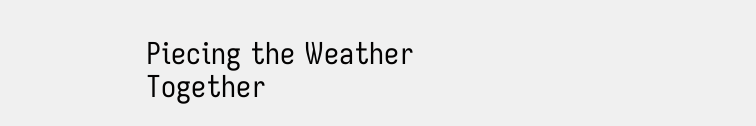Piecing the Weather Together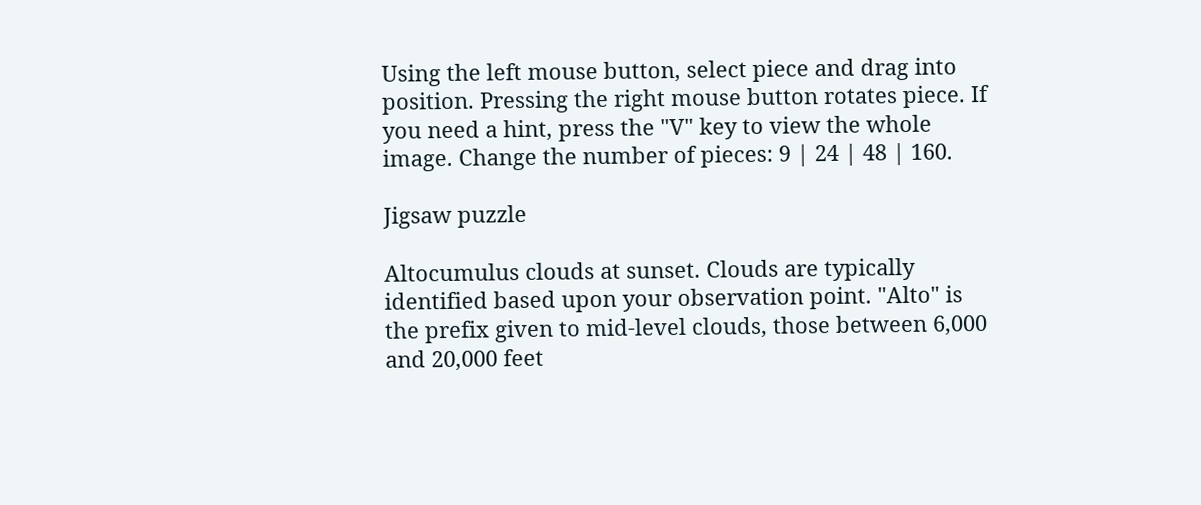Using the left mouse button, select piece and drag into position. Pressing the right mouse button rotates piece. If you need a hint, press the "V" key to view the whole image. Change the number of pieces: 9 | 24 | 48 | 160.

Jigsaw puzzle

Altocumulus clouds at sunset. Clouds are typically identified based upon your observation point. "Alto" is the prefix given to mid-level clouds, those between 6,000 and 20,000 feet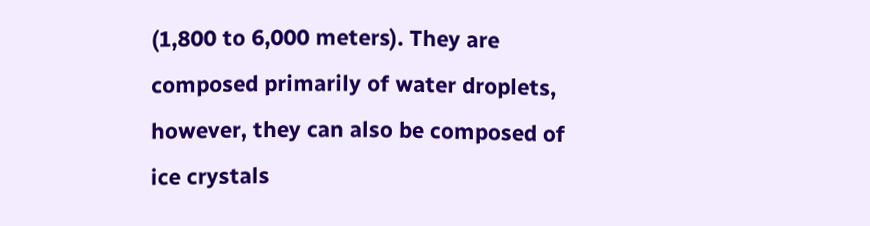(1,800 to 6,000 meters). They are composed primarily of water droplets, however, they can also be composed of ice crystals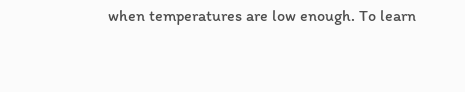when temperatures are low enough. To learn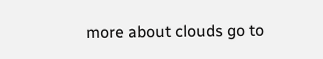more about clouds go to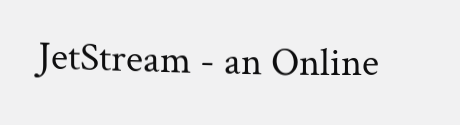JetStream - an Online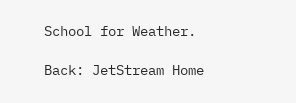School for Weather.

Back: JetStream Home